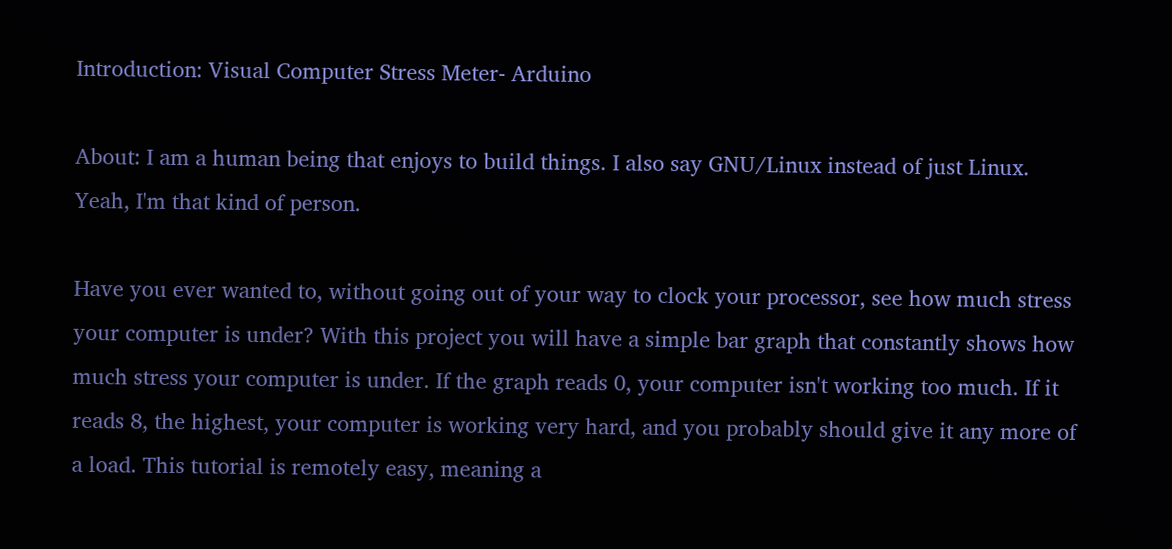Introduction: Visual Computer Stress Meter- Arduino

About: I am a human being that enjoys to build things. I also say GNU/Linux instead of just Linux. Yeah, I'm that kind of person.

Have you ever wanted to, without going out of your way to clock your processor, see how much stress your computer is under? With this project you will have a simple bar graph that constantly shows how much stress your computer is under. If the graph reads 0, your computer isn't working too much. If it reads 8, the highest, your computer is working very hard, and you probably should give it any more of a load. This tutorial is remotely easy, meaning a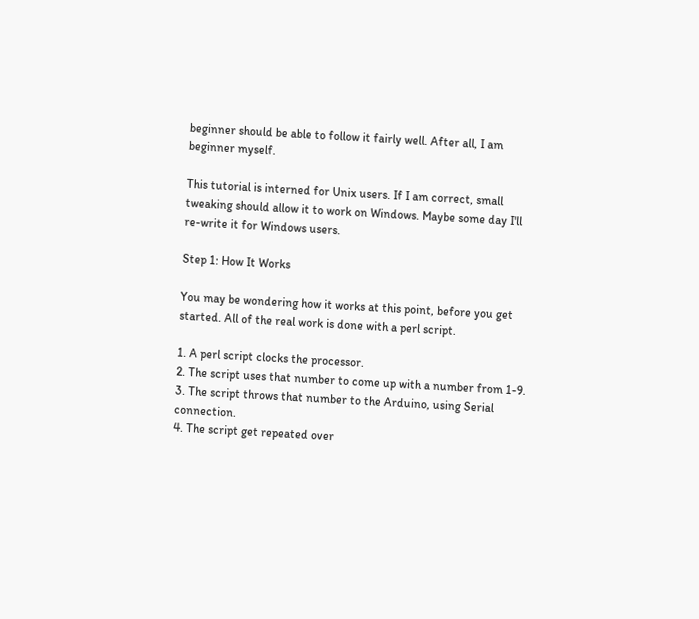beginner should be able to follow it fairly well. After all, I am  beginner myself.

This tutorial is interned for Unix users. If I am correct, small tweaking should allow it to work on Windows. Maybe some day I'll re-write it for Windows users.

Step 1: How It Works

You may be wondering how it works at this point, before you get started. All of the real work is done with a perl script.

1. A perl script clocks the processor.
2. The script uses that number to come up with a number from 1-9.
3. The script throws that number to the Arduino, using Serial connection.
4. The script get repeated over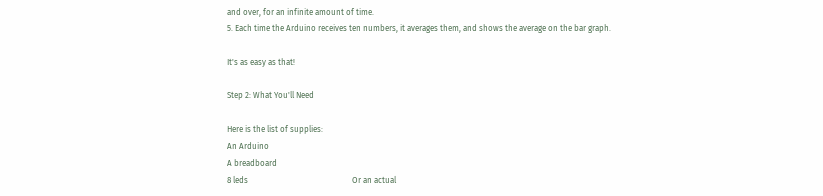and over, for an infinite amount of time.
5. Each time the Arduino receives ten numbers, it averages them, and shows the average on the bar graph.

It's as easy as that!

Step 2: What You'll Need

Here is the list of supplies:
An Arduino
A breadboard
8 leds                                                    Or an actual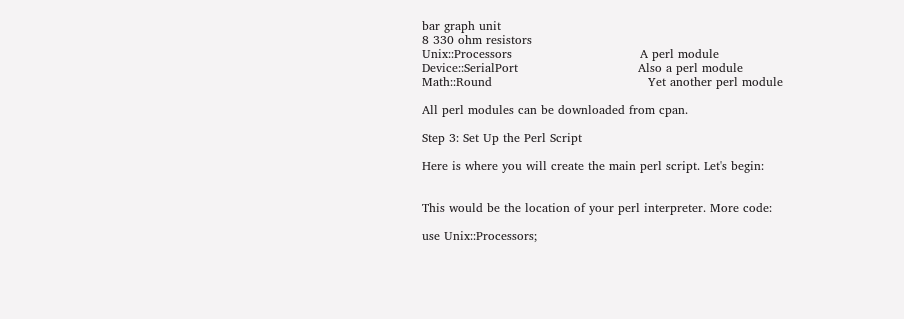bar graph unit
8 330 ohm resistors
Unix::Processors                                A perl module
Device::SerialPort                              Also a perl module
Math::Round                                       Yet another perl module

All perl modules can be downloaded from cpan.

Step 3: Set Up the Perl Script

Here is where you will create the main perl script. Let's begin:


This would be the location of your perl interpreter. More code:

use Unix::Processors;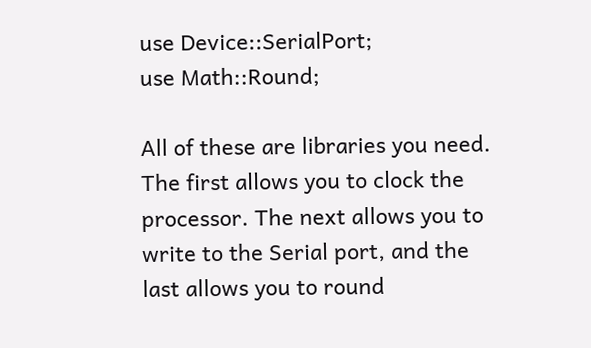use Device::SerialPort;
use Math::Round;

All of these are libraries you need. The first allows you to clock the processor. The next allows you to write to the Serial port, and the last allows you to round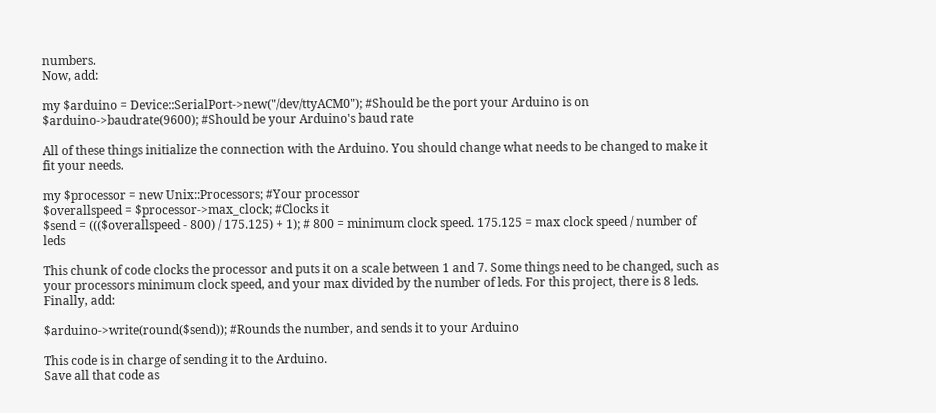numbers.
Now, add:

my $arduino = Device::SerialPort->new("/dev/ttyACM0"); #Should be the port your Arduino is on
$arduino->baudrate(9600); #Should be your Arduino's baud rate

All of these things initialize the connection with the Arduino. You should change what needs to be changed to make it fit your needs.

my $processor = new Unix::Processors; #Your processor
$overallspeed = $processor->max_clock; #Clocks it
$send = ((($overallspeed - 800) / 175.125) + 1); # 800 = minimum clock speed. 175.125 = max clock speed / number of leds

This chunk of code clocks the processor and puts it on a scale between 1 and 7. Some things need to be changed, such as your processors minimum clock speed, and your max divided by the number of leds. For this project, there is 8 leds.
Finally, add:

$arduino->write(round($send)); #Rounds the number, and sends it to your Arduino

This code is in charge of sending it to the Arduino.
Save all that code as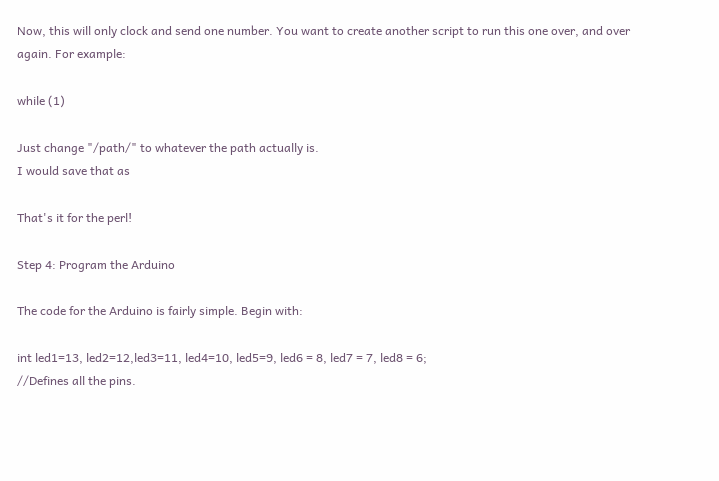Now, this will only clock and send one number. You want to create another script to run this one over, and over again. For example:

while (1)

Just change "/path/" to whatever the path actually is.
I would save that as

That's it for the perl!

Step 4: Program the Arduino

The code for the Arduino is fairly simple. Begin with:

int led1=13, led2=12,led3=11, led4=10, led5=9, led6 = 8, led7 = 7, led8 = 6;
//Defines all the pins.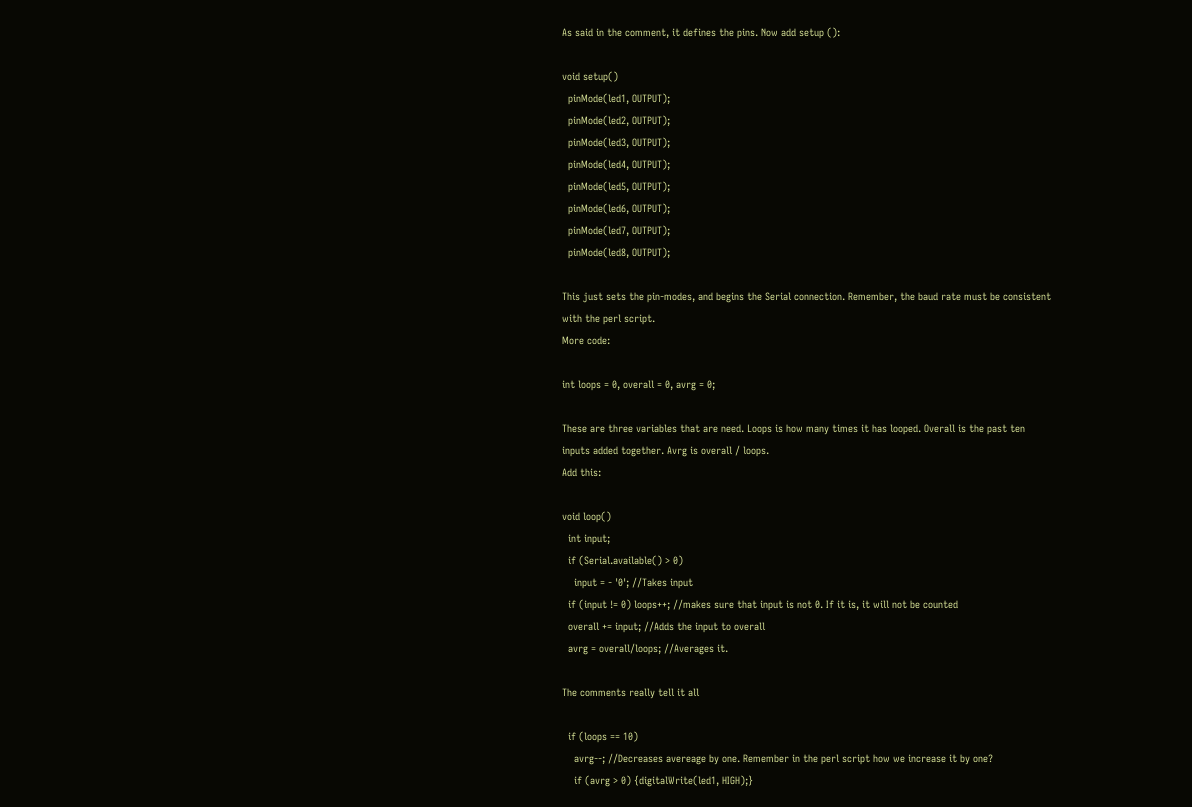As said in the comment, it defines the pins. Now add setup ():

void setup()
  pinMode(led1, OUTPUT);
  pinMode(led2, OUTPUT);
  pinMode(led3, OUTPUT);
  pinMode(led4, OUTPUT);
  pinMode(led5, OUTPUT);
  pinMode(led6, OUTPUT);
  pinMode(led7, OUTPUT);
  pinMode(led8, OUTPUT);

This just sets the pin-modes, and begins the Serial connection. Remember, the baud rate must be consistent with the perl script.
More code:

int loops = 0, overall = 0, avrg = 0;

These are three variables that are need. Loops is how many times it has looped. Overall is the past ten inputs added together. Avrg is overall / loops.
Add this:

void loop()
  int input;
  if (Serial.available() > 0)
    input = - '0'; //Takes input
  if (input != 0) loops++; //makes sure that input is not 0. If it is, it will not be counted
  overall += input; //Adds the input to overall
  avrg = overall/loops; //Averages it.

The comments really tell it all

  if (loops == 10)
    avrg--; //Decreases avereage by one. Remember in the perl script how we increase it by one?
    if (avrg > 0) {digitalWrite(led1, HIGH);}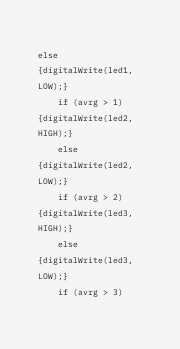else {digitalWrite(led1, LOW);}
    if (avrg > 1) {digitalWrite(led2, HIGH);}
    else {digitalWrite(led2, LOW);}
    if (avrg > 2) {digitalWrite(led3, HIGH);}
    else {digitalWrite(led3, LOW);}
    if (avrg > 3)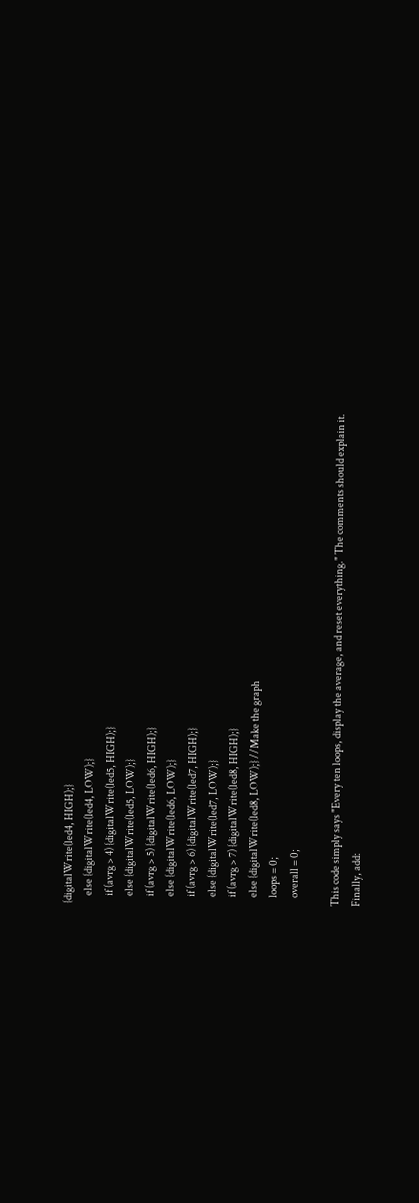{digitalWrite(led4, HIGH);}
    else {digitalWrite(led4, LOW);}
    if (avrg > 4) {digitalWrite(led5, HIGH);}
    else {digitalWrite(led5, LOW);}
    if (avrg > 5) {digitalWrite(led6, HIGH);}
    else {digitalWrite(led6, LOW);}
    if (avrg > 6) {digitalWrite(led7, HIGH);}
    else {digitalWrite(led7, LOW);}
    if (avrg > 7) {digitalWrite(led8, HIGH);}
    else {digitalWrite(led8, LOW);} //Make the graph
    loops = 0;
    overall = 0;

This code simply says "Every ten loops, display the average, and reset everything." The comments should explain it.
Finally, add: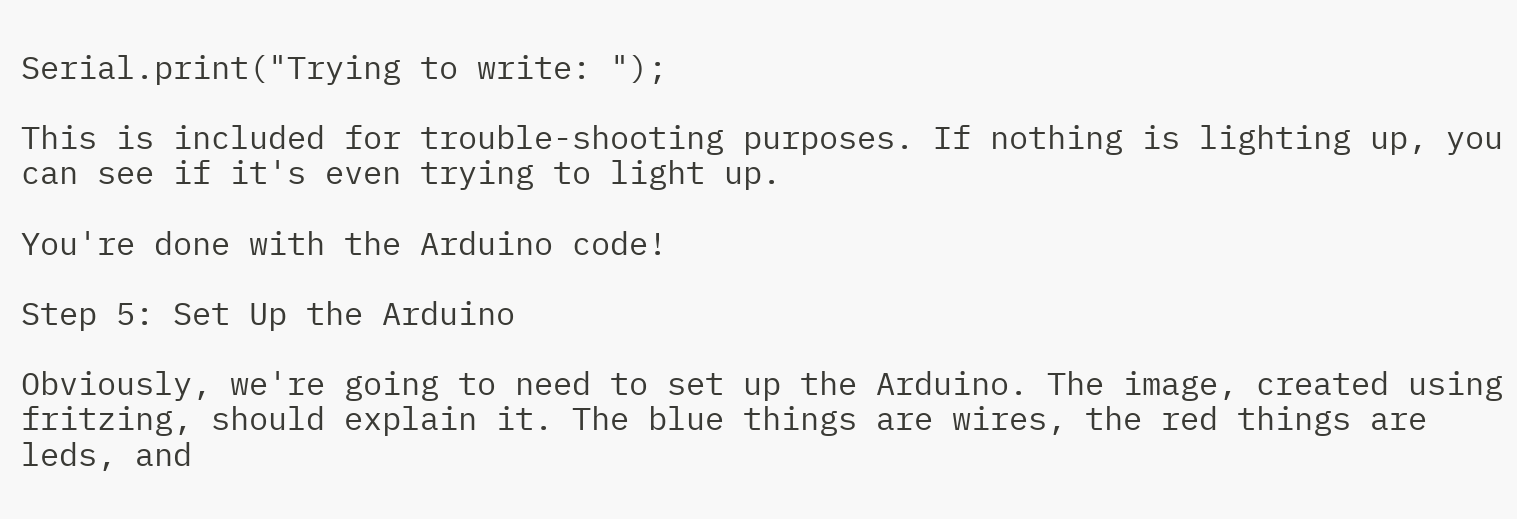Serial.print("Trying to write: ");

This is included for trouble-shooting purposes. If nothing is lighting up, you can see if it's even trying to light up.

You're done with the Arduino code!

Step 5: Set Up the Arduino

Obviously, we're going to need to set up the Arduino. The image, created using fritzing, should explain it. The blue things are wires, the red things are leds, and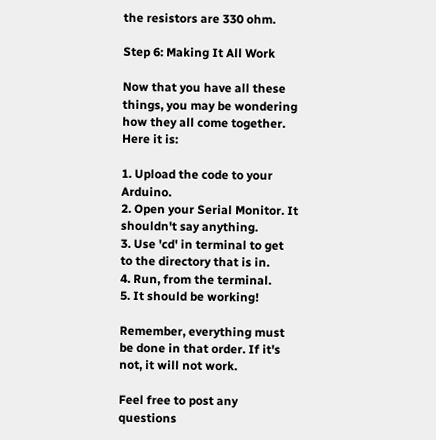the resistors are 330 ohm.

Step 6: Making It All Work

Now that you have all these things, you may be wondering how they all come together. Here it is:

1. Upload the code to your Arduino.
2. Open your Serial Monitor. It shouldn't say anything.
3. Use 'cd' in terminal to get to the directory that is in.
4. Run, from the terminal.
5. It should be working!

Remember, everything must be done in that order. If it's not, it will not work.

Feel free to post any questions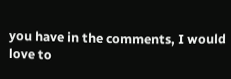you have in the comments, I would love to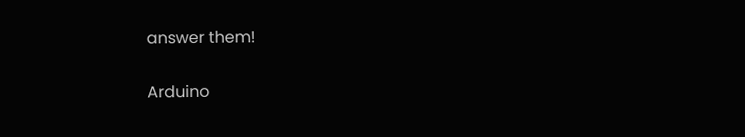answer them!

Arduino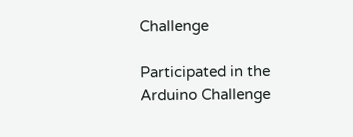Challenge

Participated in the
Arduino Challenge